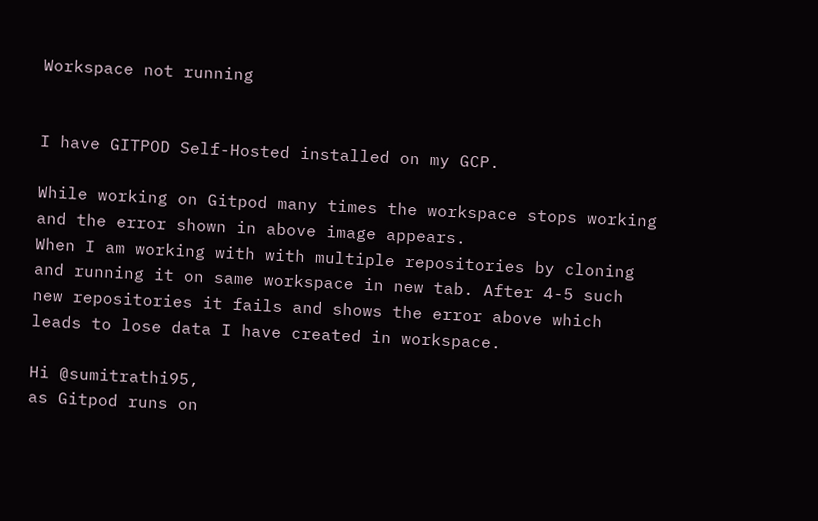Workspace not running


I have GITPOD Self-Hosted installed on my GCP.

While working on Gitpod many times the workspace stops working and the error shown in above image appears.
When I am working with with multiple repositories by cloning and running it on same workspace in new tab. After 4-5 such new repositories it fails and shows the error above which leads to lose data I have created in workspace.

Hi @sumitrathi95,
as Gitpod runs on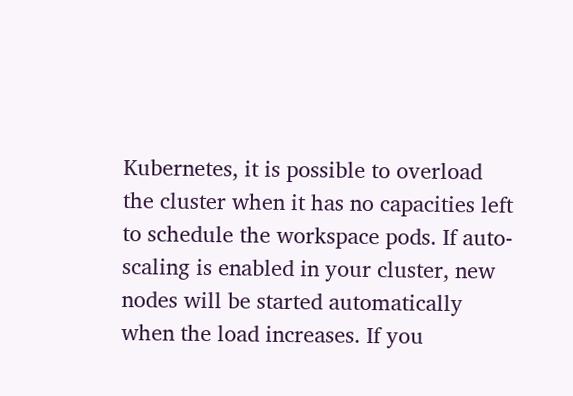Kubernetes, it is possible to overload the cluster when it has no capacities left to schedule the workspace pods. If auto-scaling is enabled in your cluster, new nodes will be started automatically when the load increases. If you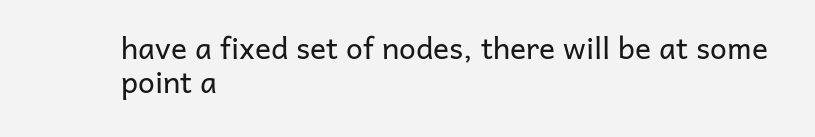have a fixed set of nodes, there will be at some point a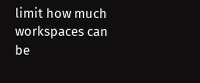limit how much workspaces can be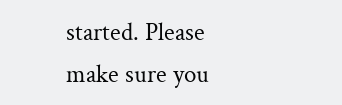started. Please make sure you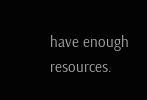have enough resources.